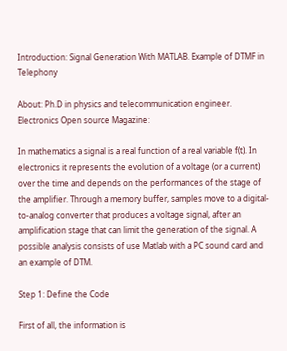Introduction: Signal Generation With MATLAB. Example of DTMF in Telephony

About: Ph.D in physics and telecommunication engineer. Electronics Open source Magazine:

In mathematics a signal is a real function of a real variable f(t). In electronics it represents the evolution of a voltage (or a current) over the time and depends on the performances of the stage of the amplifier. Through a memory buffer, samples move to a digital-to-analog converter that produces a voltage signal, after an amplification stage that can limit the generation of the signal. A possible analysis consists of use Matlab with a PC sound card and an example of DTM.

Step 1: Define the Code

First of all, the information is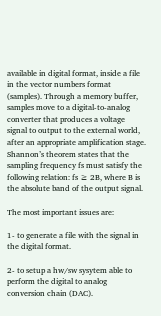available in digital format, inside a file in the vector numbers format (samples). Through a memory buffer, samples move to a digital-to-analog converter that produces a voltage signal to output to the external world, after an appropriate amplification stage. Shannon’s theorem states that the sampling frequency fs must satisfy the following relation: fs ≥ 2B, where B is the absolute band of the output signal.

The most important issues are:

1- to generate a file with the signal in the digital format.

2- to setup a hw/sw sysytem able to perform the digital to analog conversion chain (DAC).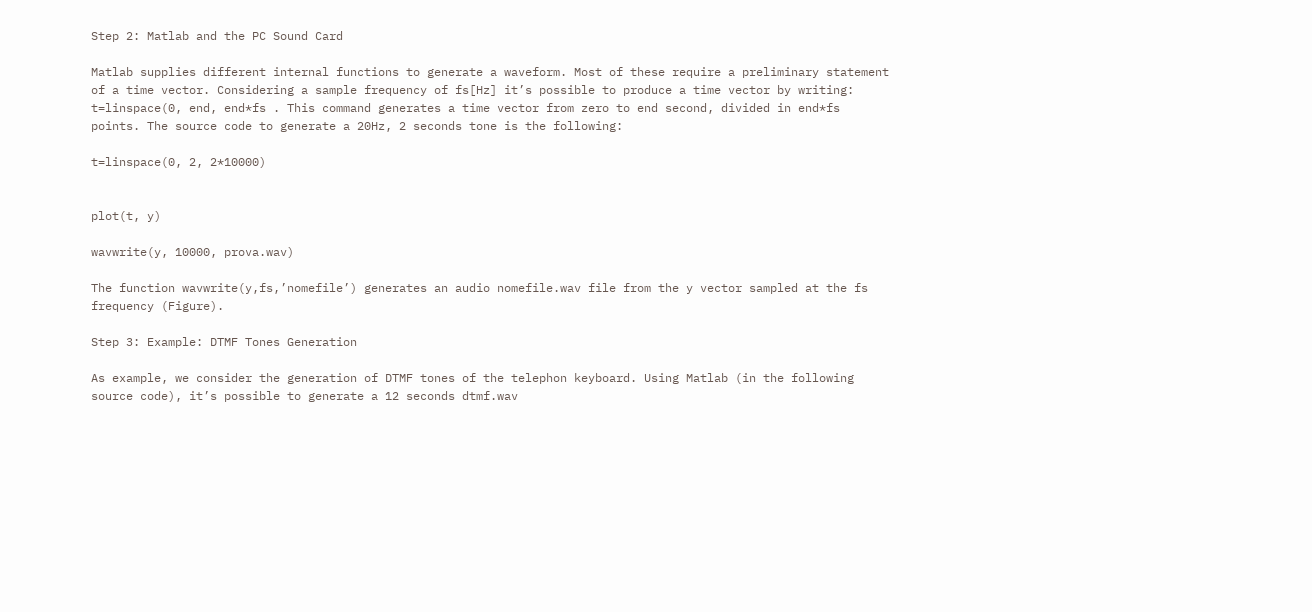Step 2: Matlab and the PC Sound Card

Matlab supplies different internal functions to generate a waveform. Most of these require a preliminary statement of a time vector. Considering a sample frequency of fs[Hz] it’s possible to produce a time vector by writing: t=linspace(0, end, end*fs . This command generates a time vector from zero to end second, divided in end*fs points. The source code to generate a 20Hz, 2 seconds tone is the following:

t=linspace(0, 2, 2*10000)


plot(t, y)

wavwrite(y, 10000, prova.wav)

The function wavwrite(y,fs,’nomefile’) generates an audio nomefile.wav file from the y vector sampled at the fs frequency (Figure).

Step 3: Example: DTMF Tones Generation

As example, we consider the generation of DTMF tones of the telephon keyboard. Using Matlab (in the following source code), it’s possible to generate a 12 seconds dtmf.wav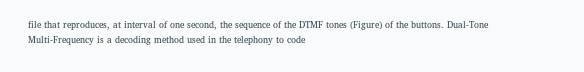file that reproduces, at interval of one second, the sequence of the DTMF tones (Figure) of the buttons. Dual-Tone Multi-Frequency is a decoding method used in the telephony to code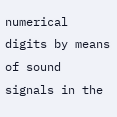numerical digits by means of sound signals in the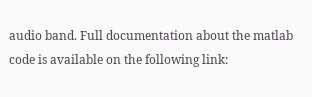audio band. Full documentation about the matlab code is available on the following link: